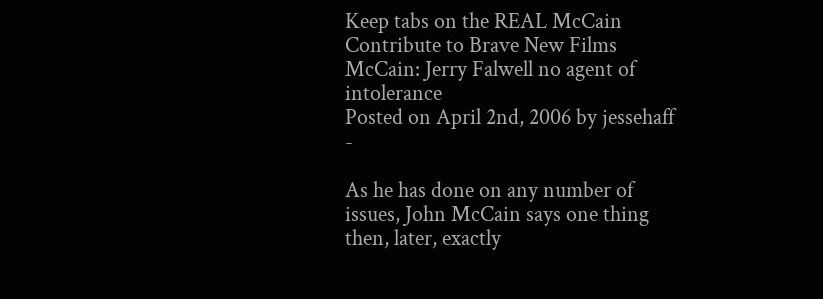Keep tabs on the REAL McCain
Contribute to Brave New Films
McCain: Jerry Falwell no agent of intolerance
Posted on April 2nd, 2006 by jessehaff -

As he has done on any number of issues, John McCain says one thing then, later, exactly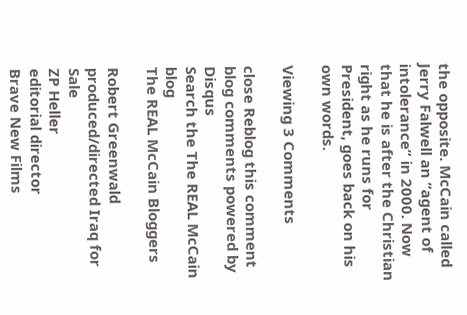the opposite. McCain called Jerry Falwell an “agent of intolerance” in 2000. Now that he is after the Christian right as he runs for President, goes back on his own words.

Viewing 3 Comments

close Reblog this comment
blog comments powered by Disqus
Search the The REAL McCain blog
The REAL McCain Bloggers

Robert Greenwald
produced/directed Iraq for Sale
ZP Heller
editorial director
Brave New Films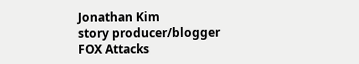Jonathan Kim
story producer/blogger
FOX Attacks